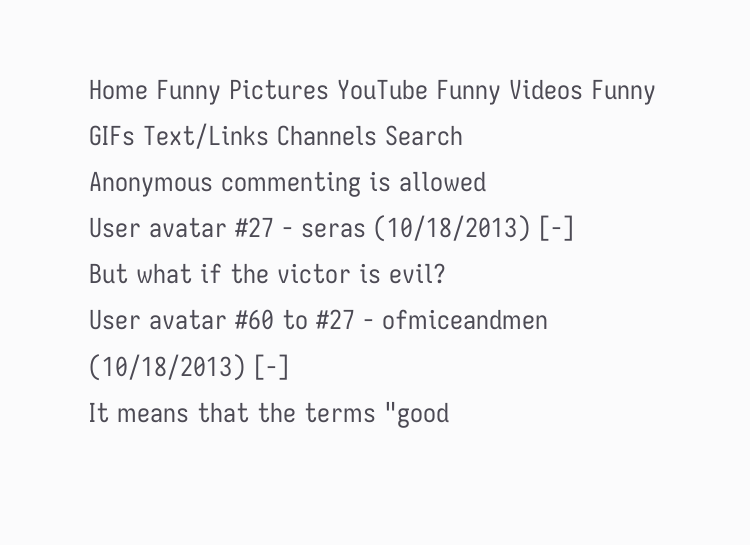Home Funny Pictures YouTube Funny Videos Funny GIFs Text/Links Channels Search
Anonymous commenting is allowed
User avatar #27 - seras (10/18/2013) [-]
But what if the victor is evil?
User avatar #60 to #27 - ofmiceandmen (10/18/2013) [-]
It means that the terms "good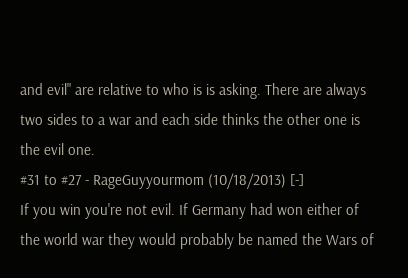and evil" are relative to who is is asking. There are always two sides to a war and each side thinks the other one is the evil one.
#31 to #27 - RageGuyyourmom (10/18/2013) [-]
If you win you're not evil. If Germany had won either of the world war they would probably be named the Wars of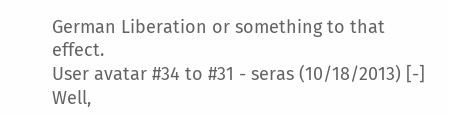German Liberation or something to that effect.
User avatar #34 to #31 - seras (10/18/2013) [-]
Well,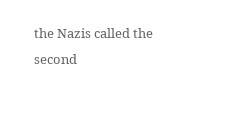the Nazis called the second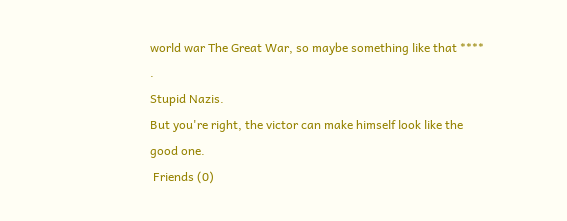world war The Great War, so maybe something like that **** .
Stupid Nazis.
But you're right, the victor can make himself look like the good one.
 Friends (0)